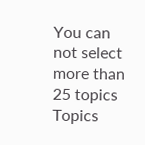You can not select more than 25 topics Topics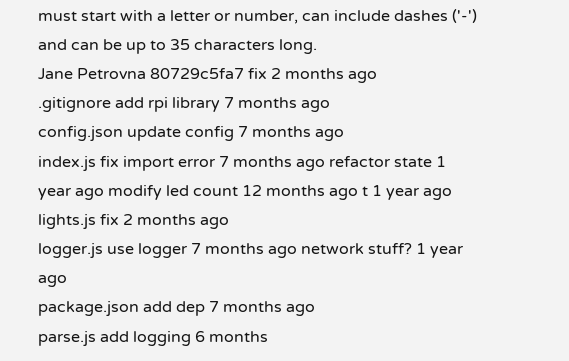must start with a letter or number, can include dashes ('-') and can be up to 35 characters long.
Jane Petrovna 80729c5fa7 fix 2 months ago
.gitignore add rpi library 7 months ago
config.json update config 7 months ago
index.js fix import error 7 months ago refactor state 1 year ago modify led count 12 months ago t 1 year ago
lights.js fix 2 months ago
logger.js use logger 7 months ago network stuff? 1 year ago
package.json add dep 7 months ago
parse.js add logging 6 months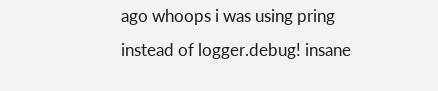ago whoops i was using pring instead of logger.debug! insane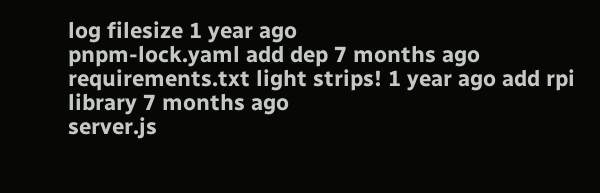log filesize 1 year ago
pnpm-lock.yaml add dep 7 months ago
requirements.txt light strips! 1 year ago add rpi library 7 months ago
server.js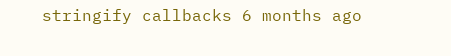stringify callbacks 6 months ago